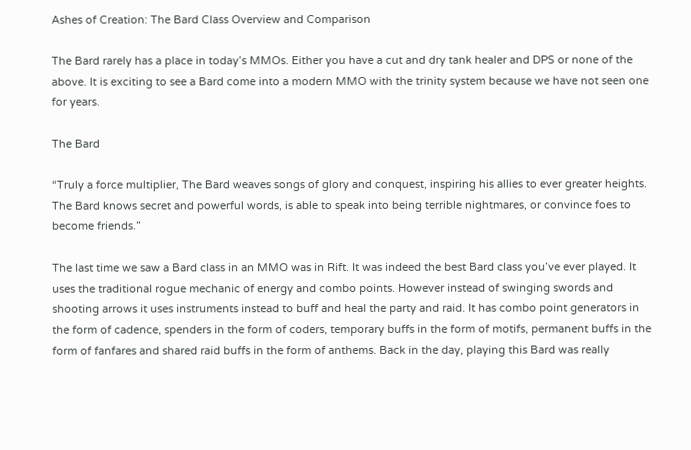Ashes of Creation: The Bard Class Overview and Comparison

The Bard rarely has a place in today’s MMOs. Either you have a cut and dry tank healer and DPS or none of the above. It is exciting to see a Bard come into a modern MMO with the trinity system because we have not seen one for years.

The Bard

“Truly a force multiplier, The Bard weaves songs of glory and conquest, inspiring his allies to ever greater heights. The Bard knows secret and powerful words, is able to speak into being terrible nightmares, or convince foes to become friends.”

The last time we saw a Bard class in an MMO was in Rift. It was indeed the best Bard class you’ve ever played. It uses the traditional rogue mechanic of energy and combo points. However instead of swinging swords and shooting arrows it uses instruments instead to buff and heal the party and raid. It has combo point generators in the form of cadence, spenders in the form of coders, temporary buffs in the form of motifs, permanent buffs in the form of fanfares and shared raid buffs in the form of anthems. Back in the day, playing this Bard was really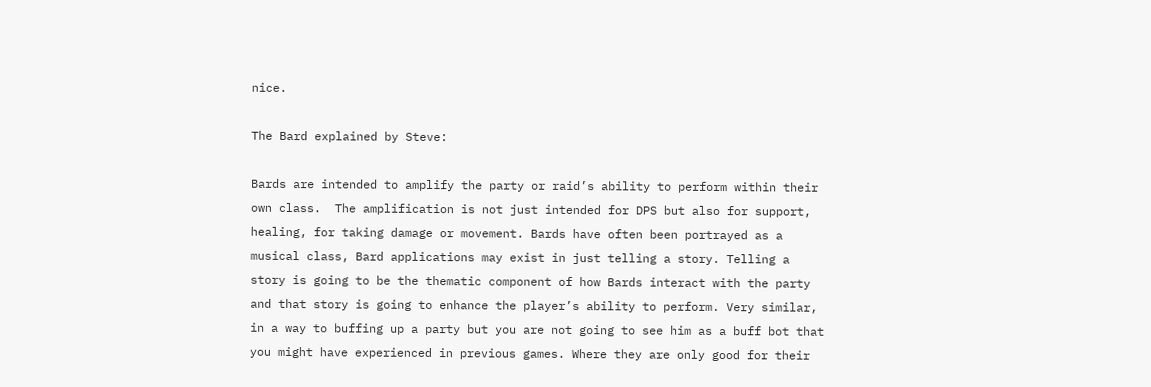nice.

The Bard explained by Steve:

Bards are intended to amplify the party or raid’s ability to perform within their own class.  The amplification is not just intended for DPS but also for support, healing, for taking damage or movement. Bards have often been portrayed as a musical class, Bard applications may exist in just telling a story. Telling a story is going to be the thematic component of how Bards interact with the party and that story is going to enhance the player’s ability to perform. Very similar, in a way to buffing up a party but you are not going to see him as a buff bot that you might have experienced in previous games. Where they are only good for their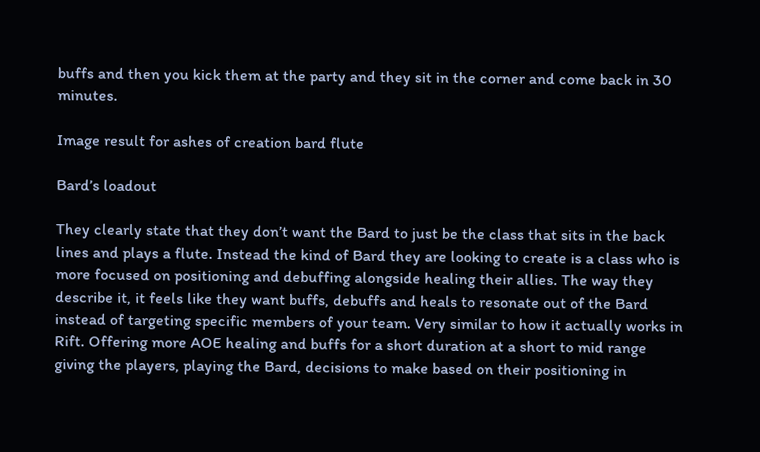buffs and then you kick them at the party and they sit in the corner and come back in 30 minutes.

Image result for ashes of creation bard flute

Bard’s loadout

They clearly state that they don’t want the Bard to just be the class that sits in the back lines and plays a flute. Instead the kind of Bard they are looking to create is a class who is more focused on positioning and debuffing alongside healing their allies. The way they describe it, it feels like they want buffs, debuffs and heals to resonate out of the Bard instead of targeting specific members of your team. Very similar to how it actually works in Rift. Offering more AOE healing and buffs for a short duration at a short to mid range giving the players, playing the Bard, decisions to make based on their positioning in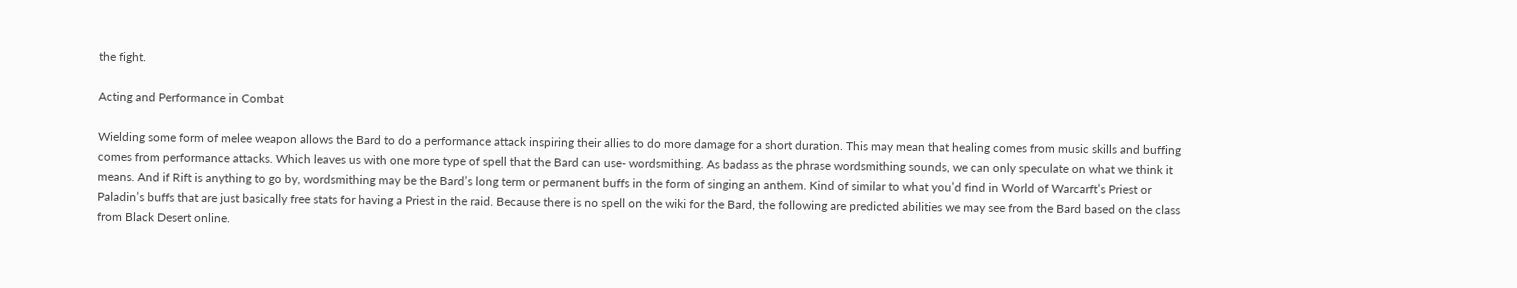the fight.

Acting and Performance in Combat

Wielding some form of melee weapon allows the Bard to do a performance attack inspiring their allies to do more damage for a short duration. This may mean that healing comes from music skills and buffing comes from performance attacks. Which leaves us with one more type of spell that the Bard can use- wordsmithing. As badass as the phrase wordsmithing sounds, we can only speculate on what we think it means. And if Rift is anything to go by, wordsmithing may be the Bard’s long term or permanent buffs in the form of singing an anthem. Kind of similar to what you’d find in World of Warcarft’s Priest or Paladin’s buffs that are just basically free stats for having a Priest in the raid. Because there is no spell on the wiki for the Bard, the following are predicted abilities we may see from the Bard based on the class from Black Desert online.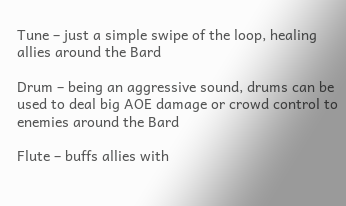Tune – just a simple swipe of the loop, healing allies around the Bard

Drum – being an aggressive sound, drums can be used to deal big AOE damage or crowd control to enemies around the Bard

Flute – buffs allies with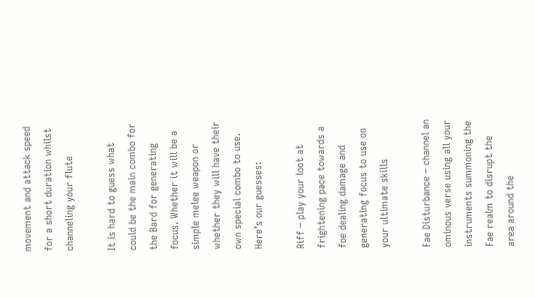movement and attack speed for a short duration whilst channeling your flute

It is hard to guess what could be the main combo for the Bard for generating focus. Whether it will be a simple melee weapon or whether they will have their own special combo to use. Here’s our guesses:

Riff – play your loot at frightening pace towards a foe dealing damage and generating focus to use on your ultimate skills

Fae Disturbance – channel an ominous verse using all your instruments summoning the Fae realm to disrupt the area around the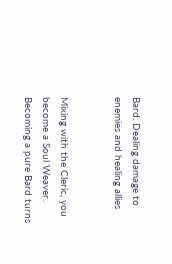Bard. Dealing damage to enemies and healing allies


Mixing with the Cleric, you become a Soul Weaver. Becoming a pure Bard turns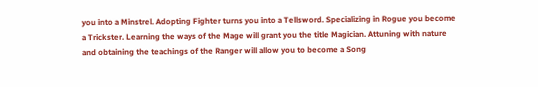you into a Minstrel. Adopting Fighter turns you into a Tellsword. Specializing in Rogue you become a Trickster. Learning the ways of the Mage will grant you the title Magician. Attuning with nature and obtaining the teachings of the Ranger will allow you to become a Song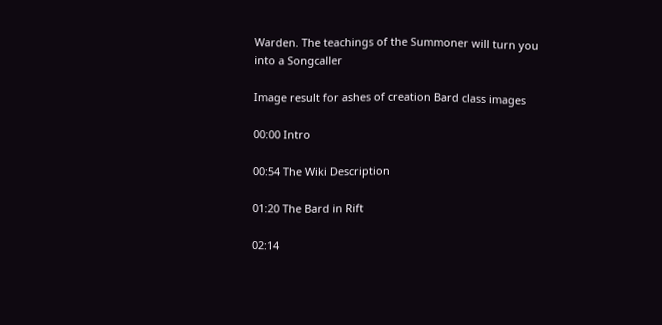Warden. The teachings of the Summoner will turn you into a Songcaller

Image result for ashes of creation Bard class images

00:00 Intro

00:54 The Wiki Description

01:20 The Bard in Rift

02:14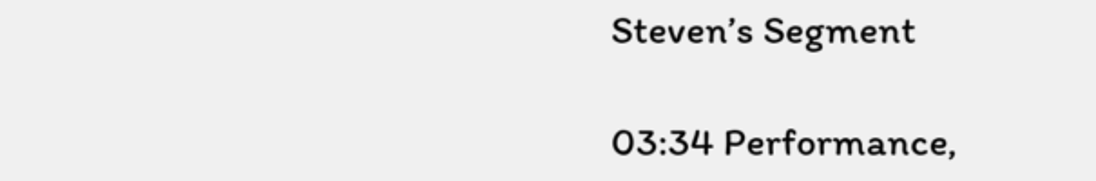Steven’s Segment

03:34 Performance,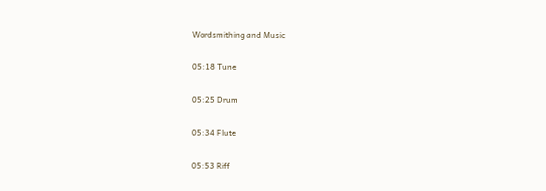Wordsmithing and Music

05:18 Tune

05:25 Drum

05:34 Flute

05:53 Riff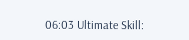06:03 Ultimate Skill: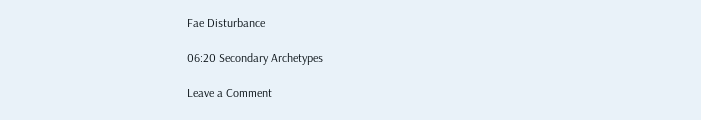Fae Disturbance

06:20 Secondary Archetypes

Leave a Comment